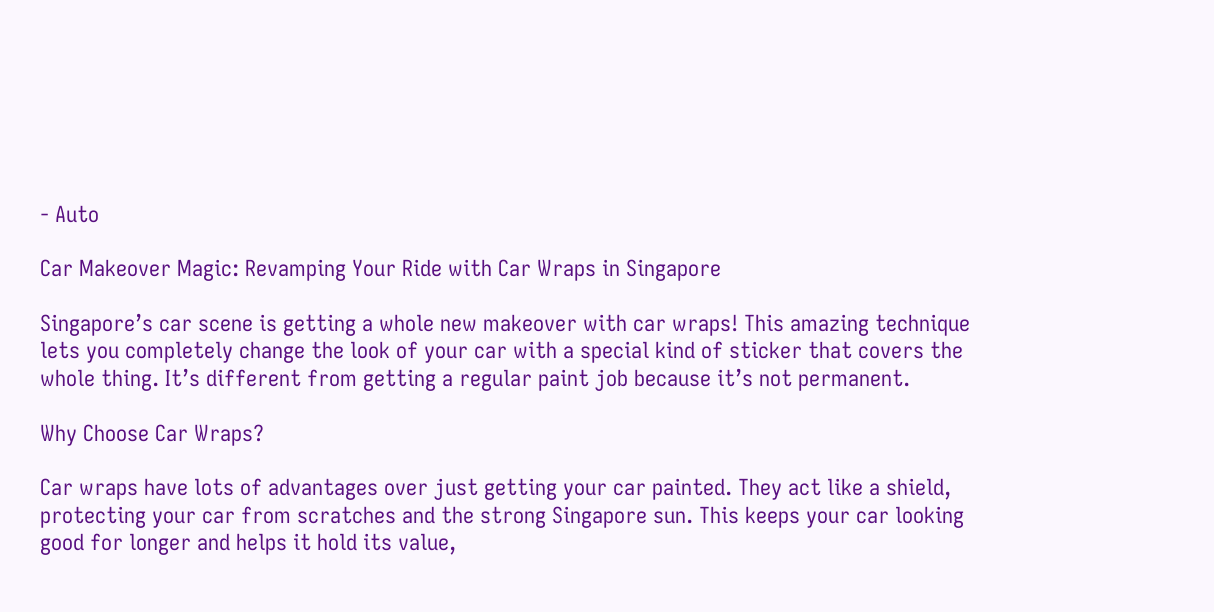- Auto

Car Makeover Magic: Revamping Your Ride with Car Wraps in Singapore

Singapore’s car scene is getting a whole new makeover with car wraps! This amazing technique lets you completely change the look of your car with a special kind of sticker that covers the whole thing. It’s different from getting a regular paint job because it’s not permanent.

Why Choose Car Wraps?

Car wraps have lots of advantages over just getting your car painted. They act like a shield, protecting your car from scratches and the strong Singapore sun. This keeps your car looking good for longer and helps it hold its value,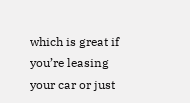which is great if you’re leasing your car or just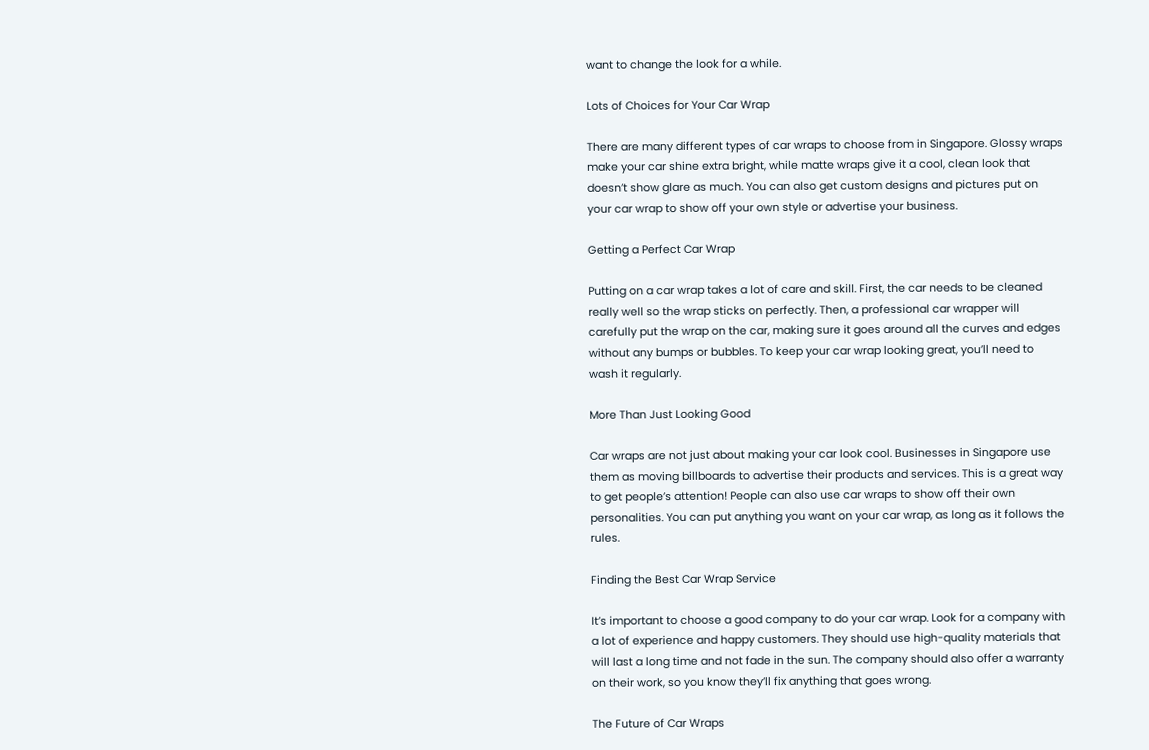want to change the look for a while.

Lots of Choices for Your Car Wrap

There are many different types of car wraps to choose from in Singapore. Glossy wraps make your car shine extra bright, while matte wraps give it a cool, clean look that doesn’t show glare as much. You can also get custom designs and pictures put on your car wrap to show off your own style or advertise your business.

Getting a Perfect Car Wrap

Putting on a car wrap takes a lot of care and skill. First, the car needs to be cleaned really well so the wrap sticks on perfectly. Then, a professional car wrapper will carefully put the wrap on the car, making sure it goes around all the curves and edges without any bumps or bubbles. To keep your car wrap looking great, you’ll need to wash it regularly.

More Than Just Looking Good

Car wraps are not just about making your car look cool. Businesses in Singapore use them as moving billboards to advertise their products and services. This is a great way to get people’s attention! People can also use car wraps to show off their own personalities. You can put anything you want on your car wrap, as long as it follows the rules.

Finding the Best Car Wrap Service

It’s important to choose a good company to do your car wrap. Look for a company with a lot of experience and happy customers. They should use high-quality materials that will last a long time and not fade in the sun. The company should also offer a warranty on their work, so you know they’ll fix anything that goes wrong.

The Future of Car Wraps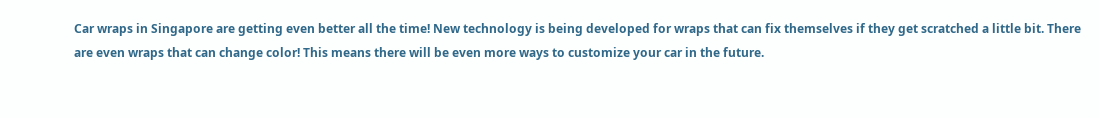Car wraps in Singapore are getting even better all the time! New technology is being developed for wraps that can fix themselves if they get scratched a little bit. There are even wraps that can change color! This means there will be even more ways to customize your car in the future.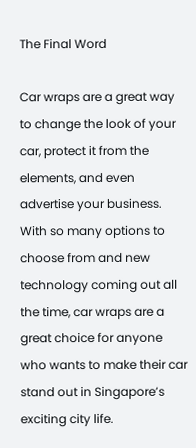The Final Word

Car wraps are a great way to change the look of your car, protect it from the elements, and even advertise your business. With so many options to choose from and new technology coming out all the time, car wraps are a great choice for anyone who wants to make their car stand out in Singapore’s exciting city life.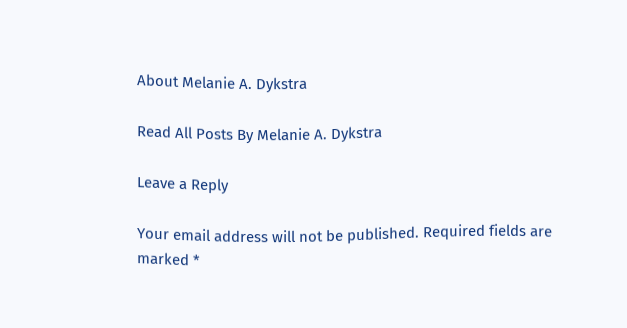About Melanie A. Dykstra

Read All Posts By Melanie A. Dykstra

Leave a Reply

Your email address will not be published. Required fields are marked *